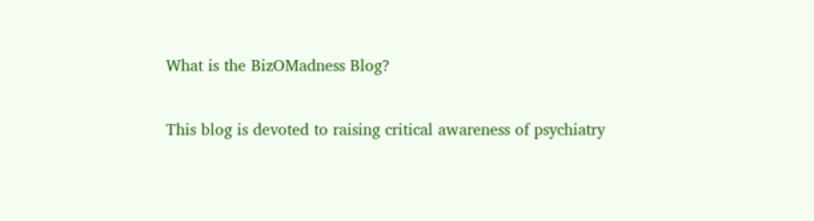What is the BizOMadness Blog?

This blog is devoted to raising critical awareness of psychiatry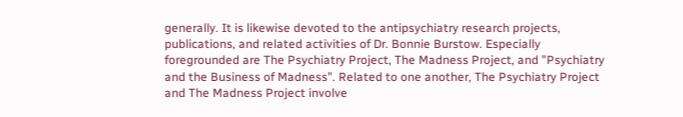generally. It is likewise devoted to the antipsychiatry research projects, publications, and related activities of Dr. Bonnie Burstow. Especially foregrounded are The Psychiatry Project, The Madness Project, and "Psychiatry and the Business of Madness". Related to one another, The Psychiatry Project and The Madness Project involve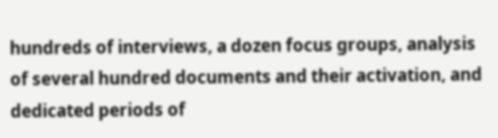hundreds of interviews, a dozen focus groups, analysis of several hundred documents and their activation, and dedicated periods of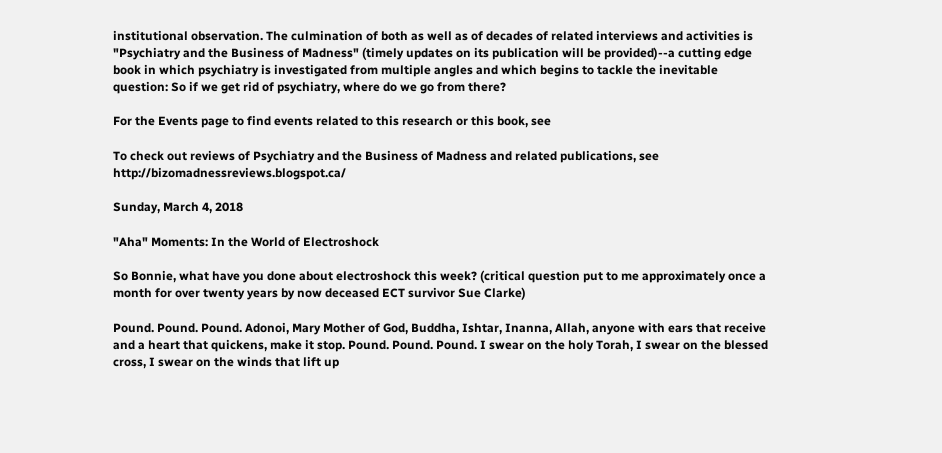institutional observation. The culmination of both as well as of decades of related interviews and activities is "Psychiatry and the Business of Madness" (timely updates on its publication will be provided)--a cutting edge book in which psychiatry is investigated from multiple angles and which begins to tackle the inevitable question: So if we get rid of psychiatry, where do we go from there?

For the Events page to find events related to this research or this book, see

To check out reviews of Psychiatry and the Business of Madness and related publications, see http://bizomadnessreviews.blogspot.ca/

Sunday, March 4, 2018

"Aha" Moments: In the World of Electroshock

So Bonnie, what have you done about electroshock this week? (critical question put to me approximately once a month for over twenty years by now deceased ECT survivor Sue Clarke)

Pound. Pound. Pound. Adonoi, Mary Mother of God, Buddha, Ishtar, Inanna, Allah, anyone with ears that receive and a heart that quickens, make it stop. Pound. Pound. Pound. I swear on the holy Torah, I swear on the blessed cross, I swear on the winds that lift up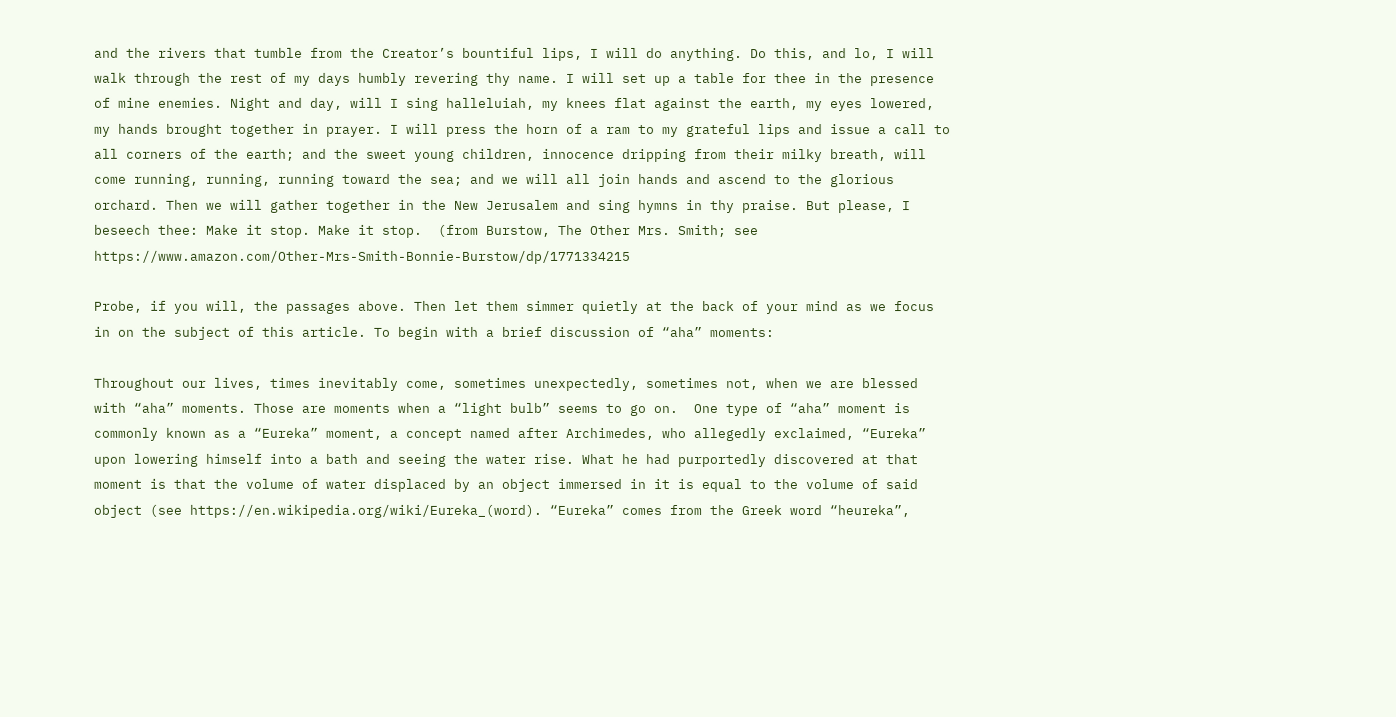and the rivers that tumble from the Creator’s bountiful lips, I will do anything. Do this, and lo, I will walk through the rest of my days humbly revering thy name. I will set up a table for thee in the presence of mine enemies. Night and day, will I sing halleluiah, my knees flat against the earth, my eyes lowered, my hands brought together in prayer. I will press the horn of a ram to my grateful lips and issue a call to all corners of the earth; and the sweet young children, innocence dripping from their milky breath, will come running, running, running toward the sea; and we will all join hands and ascend to the glorious orchard. Then we will gather together in the New Jerusalem and sing hymns in thy praise. But please, I beseech thee: Make it stop. Make it stop.  (from Burstow, The Other Mrs. Smith; see https://www.amazon.com/Other-Mrs-Smith-Bonnie-Burstow/dp/1771334215

Probe, if you will, the passages above. Then let them simmer quietly at the back of your mind as we focus in on the subject of this article. To begin with a brief discussion of “aha” moments:

Throughout our lives, times inevitably come, sometimes unexpectedly, sometimes not, when we are blessed with “aha” moments. Those are moments when a “light bulb” seems to go on.  One type of “aha” moment is commonly known as a “Eureka” moment, a concept named after Archimedes, who allegedly exclaimed, “Eureka” upon lowering himself into a bath and seeing the water rise. What he had purportedly discovered at that moment is that the volume of water displaced by an object immersed in it is equal to the volume of said object (see https://en.wikipedia.org/wiki/Eureka_(word). “Eureka” comes from the Greek word “heureka”,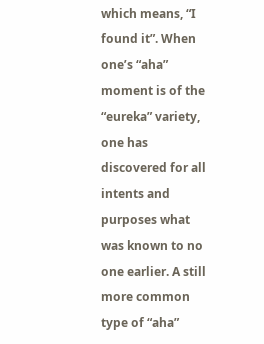which means, “I found it”. When one’s “aha” moment is of the “eureka” variety, one has discovered for all intents and purposes what was known to no one earlier. A still more common type of “aha”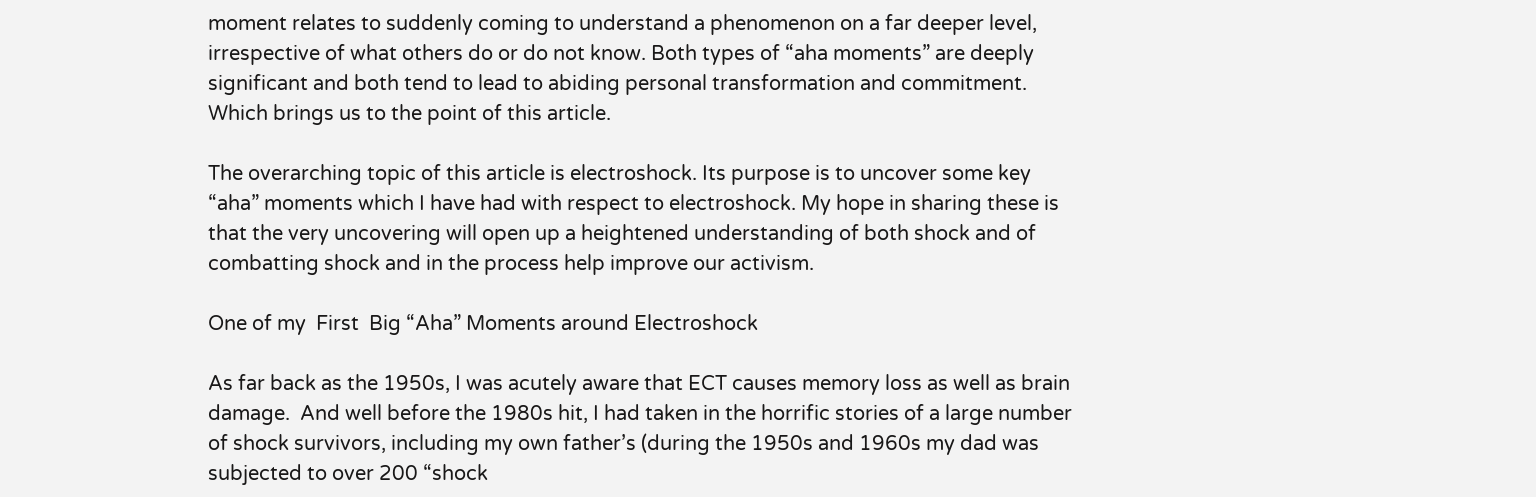moment relates to suddenly coming to understand a phenomenon on a far deeper level, irrespective of what others do or do not know. Both types of “aha moments” are deeply significant and both tend to lead to abiding personal transformation and commitment. Which brings us to the point of this article.

The overarching topic of this article is electroshock. Its purpose is to uncover some key “aha” moments which I have had with respect to electroshock. My hope in sharing these is that the very uncovering will open up a heightened understanding of both shock and of combatting shock and in the process help improve our activism.

One of my  First  Big “Aha” Moments around Electroshock

As far back as the 1950s, I was acutely aware that ECT causes memory loss as well as brain damage.  And well before the 1980s hit, I had taken in the horrific stories of a large number of shock survivors, including my own father’s (during the 1950s and 1960s my dad was subjected to over 200 “shock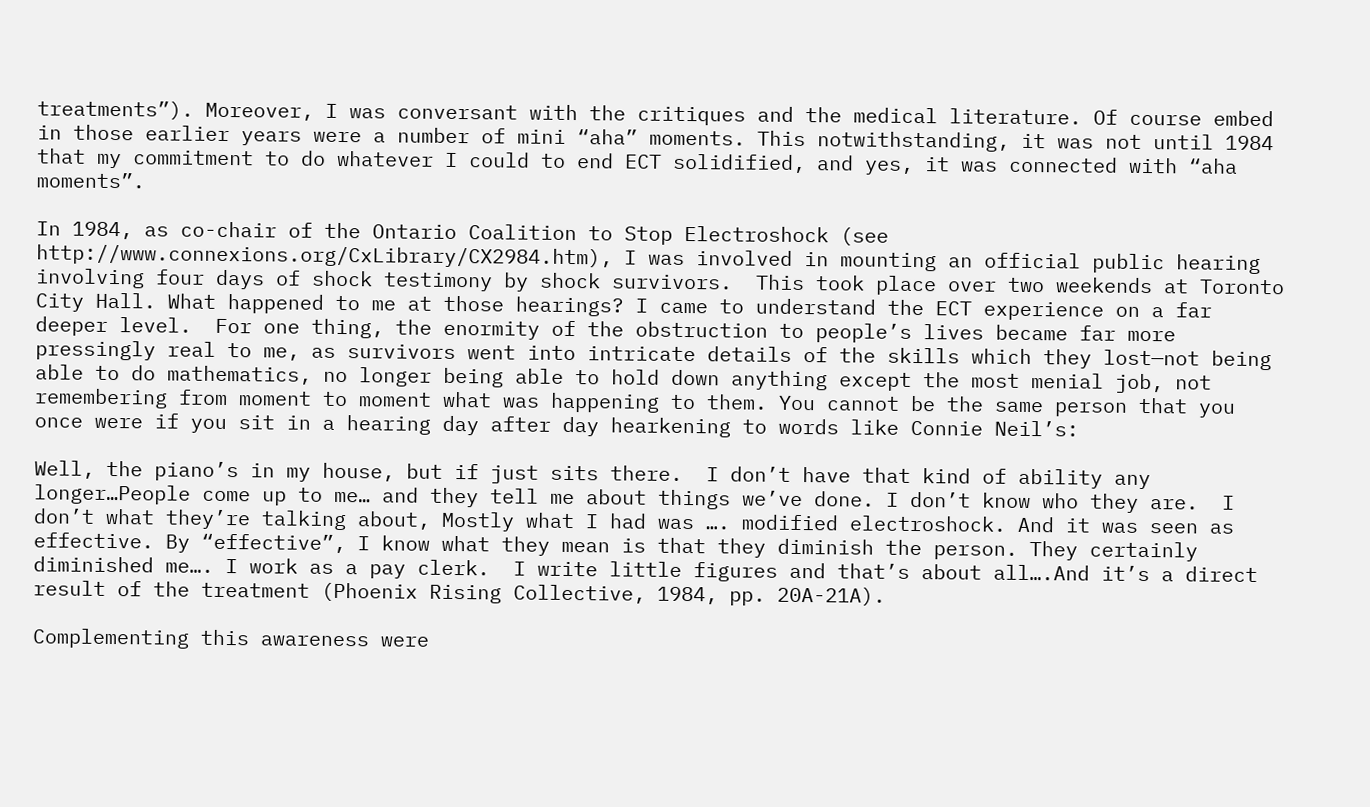treatments”). Moreover, I was conversant with the critiques and the medical literature. Of course embed in those earlier years were a number of mini “aha” moments. This notwithstanding, it was not until 1984 that my commitment to do whatever I could to end ECT solidified, and yes, it was connected with “aha moments”.

In 1984, as co-chair of the Ontario Coalition to Stop Electroshock (see http://www.connexions.org/CxLibrary/CX2984.htm), I was involved in mounting an official public hearing involving four days of shock testimony by shock survivors.  This took place over two weekends at Toronto City Hall. What happened to me at those hearings? I came to understand the ECT experience on a far deeper level.  For one thing, the enormity of the obstruction to people’s lives became far more pressingly real to me, as survivors went into intricate details of the skills which they lost—not being able to do mathematics, no longer being able to hold down anything except the most menial job, not remembering from moment to moment what was happening to them. You cannot be the same person that you once were if you sit in a hearing day after day hearkening to words like Connie Neil’s:

Well, the piano’s in my house, but if just sits there.  I don’t have that kind of ability any longer…People come up to me… and they tell me about things we’ve done. I don’t know who they are.  I don’t what they’re talking about, Mostly what I had was …. modified electroshock. And it was seen as effective. By “effective”, I know what they mean is that they diminish the person. They certainly diminished me…. I work as a pay clerk.  I write little figures and that’s about all….And it’s a direct result of the treatment (Phoenix Rising Collective, 1984, pp. 20A-21A).

Complementing this awareness were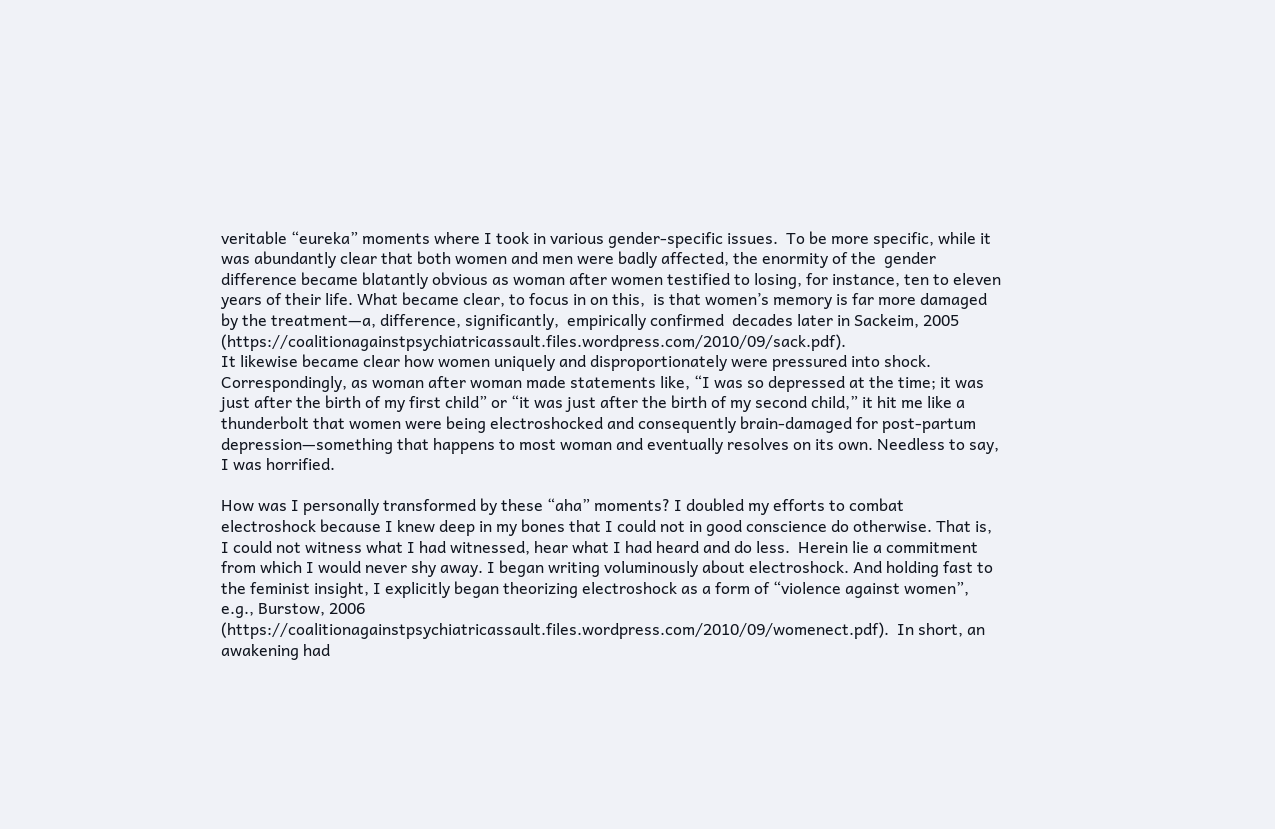veritable “eureka” moments where I took in various gender-specific issues.  To be more specific, while it was abundantly clear that both women and men were badly affected, the enormity of the  gender difference became blatantly obvious as woman after women testified to losing, for instance, ten to eleven years of their life. What became clear, to focus in on this,  is that women’s memory is far more damaged by the treatment—a, difference, significantly,  empirically confirmed  decades later in Sackeim, 2005 (https://coalitionagainstpsychiatricassault.files.wordpress.com/2010/09/sack.pdf).
It likewise became clear how women uniquely and disproportionately were pressured into shock. Correspondingly, as woman after woman made statements like, “I was so depressed at the time; it was just after the birth of my first child” or “it was just after the birth of my second child,” it hit me like a thunderbolt that women were being electroshocked and consequently brain-damaged for post-partum depression—something that happens to most woman and eventually resolves on its own. Needless to say, I was horrified.

How was I personally transformed by these “aha” moments? I doubled my efforts to combat electroshock because I knew deep in my bones that I could not in good conscience do otherwise. That is, I could not witness what I had witnessed, hear what I had heard and do less.  Herein lie a commitment from which I would never shy away. I began writing voluminously about electroshock. And holding fast to the feminist insight, I explicitly began theorizing electroshock as a form of “violence against women”, e.g., Burstow, 2006  (https://coalitionagainstpsychiatricassault.files.wordpress.com/2010/09/womenect.pdf).  In short, an awakening had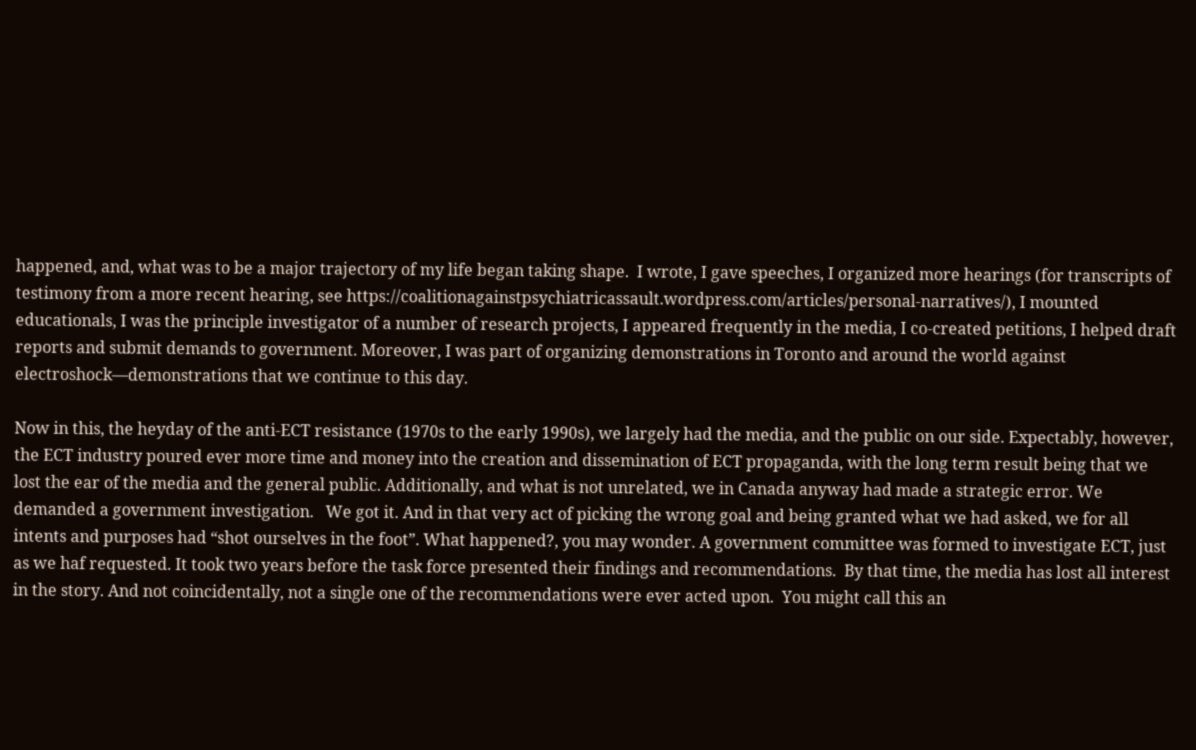happened, and, what was to be a major trajectory of my life began taking shape.  I wrote, I gave speeches, I organized more hearings (for transcripts of testimony from a more recent hearing, see https://coalitionagainstpsychiatricassault.wordpress.com/articles/personal-narratives/), I mounted educationals, I was the principle investigator of a number of research projects, I appeared frequently in the media, I co-created petitions, I helped draft reports and submit demands to government. Moreover, I was part of organizing demonstrations in Toronto and around the world against electroshock—demonstrations that we continue to this day.

Now in this, the heyday of the anti-ECT resistance (1970s to the early 1990s), we largely had the media, and the public on our side. Expectably, however, the ECT industry poured ever more time and money into the creation and dissemination of ECT propaganda, with the long term result being that we lost the ear of the media and the general public. Additionally, and what is not unrelated, we in Canada anyway had made a strategic error. We demanded a government investigation.   We got it. And in that very act of picking the wrong goal and being granted what we had asked, we for all intents and purposes had “shot ourselves in the foot”. What happened?, you may wonder. A government committee was formed to investigate ECT, just as we haf requested. It took two years before the task force presented their findings and recommendations.  By that time, the media has lost all interest in the story. And not coincidentally, not a single one of the recommendations were ever acted upon.  You might call this an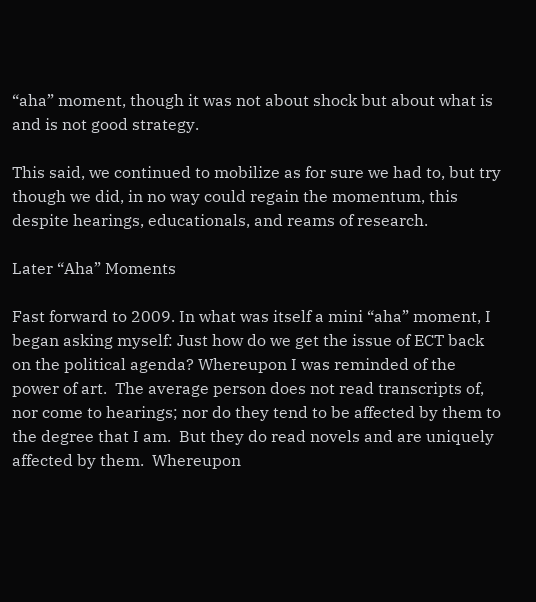“aha” moment, though it was not about shock but about what is and is not good strategy.

This said, we continued to mobilize as for sure we had to, but try though we did, in no way could regain the momentum, this despite hearings, educationals, and reams of research.

Later “Aha” Moments

Fast forward to 2009. In what was itself a mini “aha” moment, I began asking myself: Just how do we get the issue of ECT back on the political agenda? Whereupon I was reminded of the power of art.  The average person does not read transcripts of, nor come to hearings; nor do they tend to be affected by them to the degree that I am.  But they do read novels and are uniquely affected by them.  Whereupon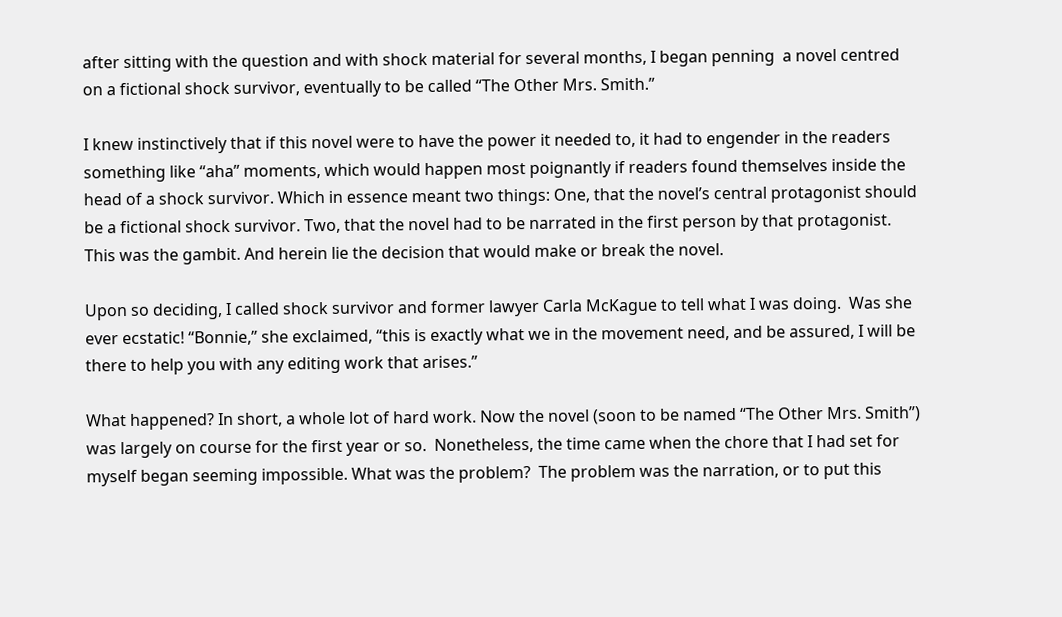after sitting with the question and with shock material for several months, I began penning  a novel centred on a fictional shock survivor, eventually to be called “The Other Mrs. Smith.”

I knew instinctively that if this novel were to have the power it needed to, it had to engender in the readers something like “aha” moments, which would happen most poignantly if readers found themselves inside the head of a shock survivor. Which in essence meant two things: One, that the novel’s central protagonist should be a fictional shock survivor. Two, that the novel had to be narrated in the first person by that protagonist. This was the gambit. And herein lie the decision that would make or break the novel.

Upon so deciding, I called shock survivor and former lawyer Carla McKague to tell what I was doing.  Was she ever ecstatic! “Bonnie,” she exclaimed, “this is exactly what we in the movement need, and be assured, I will be there to help you with any editing work that arises.”

What happened? In short, a whole lot of hard work. Now the novel (soon to be named “The Other Mrs. Smith”) was largely on course for the first year or so.  Nonetheless, the time came when the chore that I had set for myself began seeming impossible. What was the problem?  The problem was the narration, or to put this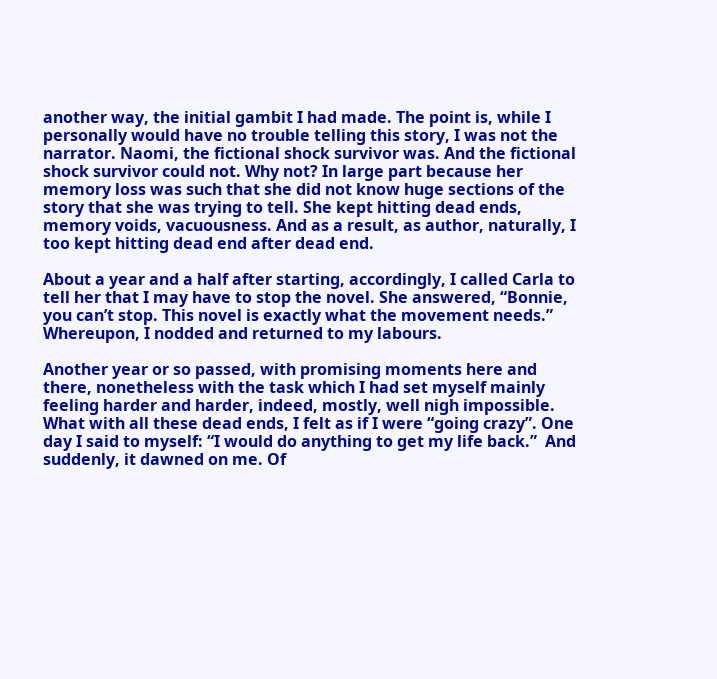another way, the initial gambit I had made. The point is, while I personally would have no trouble telling this story, I was not the narrator. Naomi, the fictional shock survivor was. And the fictional shock survivor could not. Why not? In large part because her memory loss was such that she did not know huge sections of the story that she was trying to tell. She kept hitting dead ends, memory voids, vacuousness. And as a result, as author, naturally, I too kept hitting dead end after dead end.

About a year and a half after starting, accordingly, I called Carla to tell her that I may have to stop the novel. She answered, “Bonnie, you can’t stop. This novel is exactly what the movement needs.”  Whereupon, I nodded and returned to my labours.

Another year or so passed, with promising moments here and there, nonetheless with the task which I had set myself mainly feeling harder and harder, indeed, mostly, well nigh impossible. What with all these dead ends, I felt as if I were “going crazy”. One day I said to myself: “I would do anything to get my life back.”  And suddenly, it dawned on me. Of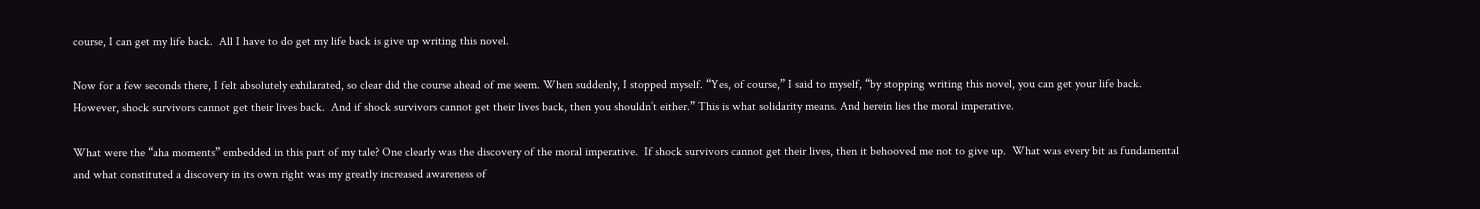course, I can get my life back.  All I have to do get my life back is give up writing this novel.

Now for a few seconds there, I felt absolutely exhilarated, so clear did the course ahead of me seem. When suddenly, I stopped myself. “Yes, of course,” I said to myself, “by stopping writing this novel, you can get your life back.  However, shock survivors cannot get their lives back.  And if shock survivors cannot get their lives back, then you shouldn’t either.” This is what solidarity means. And herein lies the moral imperative.

What were the “aha moments” embedded in this part of my tale? One clearly was the discovery of the moral imperative.  If shock survivors cannot get their lives, then it behooved me not to give up.  What was every bit as fundamental and what constituted a discovery in its own right was my greatly increased awareness of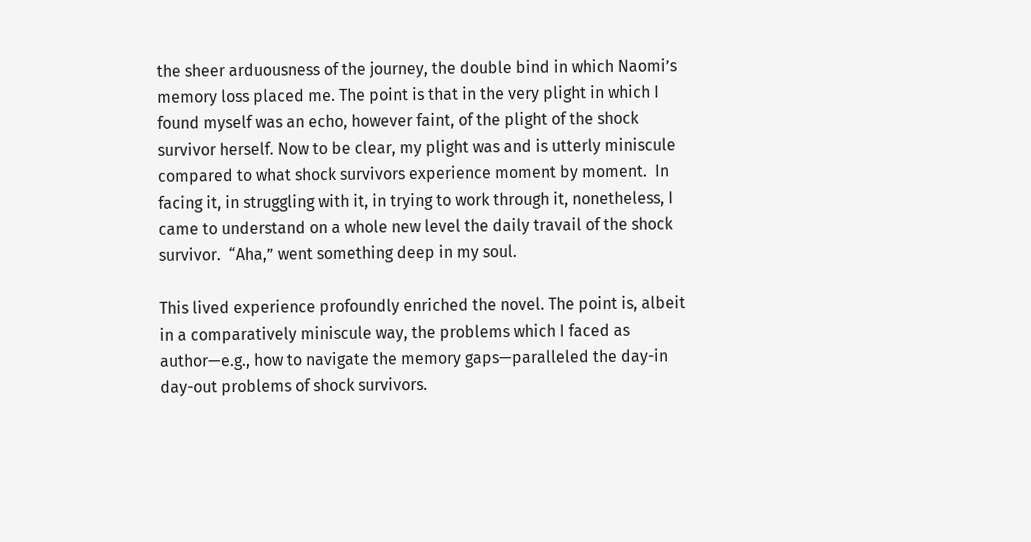the sheer arduousness of the journey, the double bind in which Naomi’s memory loss placed me. The point is that in the very plight in which I found myself was an echo, however faint, of the plight of the shock survivor herself. Now to be clear, my plight was and is utterly miniscule compared to what shock survivors experience moment by moment.  In facing it, in struggling with it, in trying to work through it, nonetheless, I came to understand on a whole new level the daily travail of the shock survivor.  “Aha,” went something deep in my soul.

This lived experience profoundly enriched the novel. The point is, albeit in a comparatively miniscule way, the problems which I faced as author—e.g., how to navigate the memory gaps—paralleled the day-in day-out problems of shock survivors.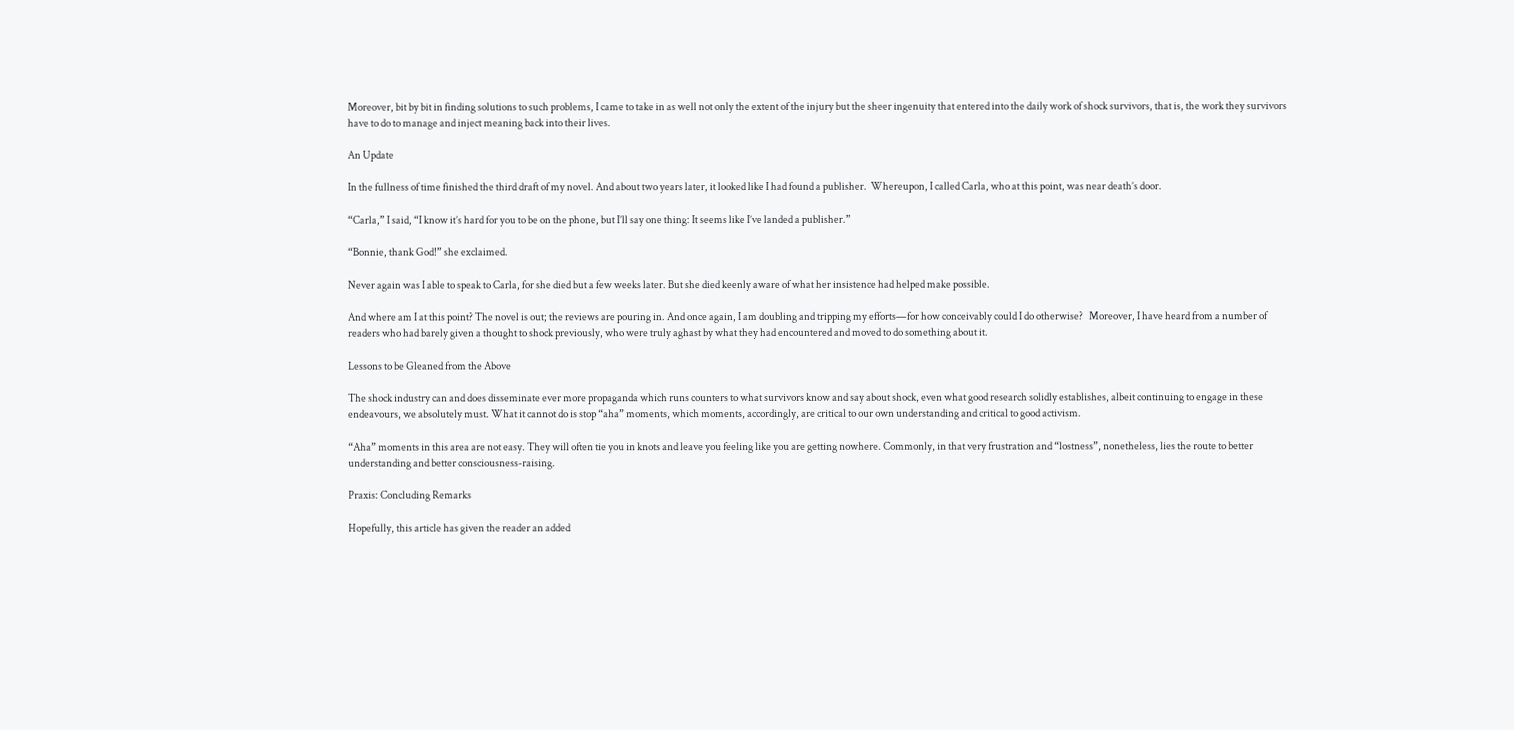Moreover, bit by bit in finding solutions to such problems, I came to take in as well not only the extent of the injury but the sheer ingenuity that entered into the daily work of shock survivors, that is, the work they survivors have to do to manage and inject meaning back into their lives.

An Update

In the fullness of time finished the third draft of my novel. And about two years later, it looked like I had found a publisher.  Whereupon, I called Carla, who at this point, was near death’s door.

“Carla,” I said, “I know it’s hard for you to be on the phone, but I’ll say one thing: It seems like I’ve landed a publisher.”

“Bonnie, thank God!” she exclaimed.

Never again was I able to speak to Carla, for she died but a few weeks later. But she died keenly aware of what her insistence had helped make possible.

And where am I at this point? The novel is out; the reviews are pouring in. And once again, I am doubling and tripping my efforts—for how conceivably could I do otherwise?   Moreover, I have heard from a number of readers who had barely given a thought to shock previously, who were truly aghast by what they had encountered and moved to do something about it.

Lessons to be Gleaned from the Above

The shock industry can and does disseminate ever more propaganda which runs counters to what survivors know and say about shock, even what good research solidly establishes, albeit continuing to engage in these endeavours, we absolutely must. What it cannot do is stop “aha” moments, which moments, accordingly, are critical to our own understanding and critical to good activism.

“Aha” moments in this area are not easy. They will often tie you in knots and leave you feeling like you are getting nowhere. Commonly, in that very frustration and “lostness”, nonetheless, lies the route to better understanding and better consciousness-raising.

Praxis: Concluding Remarks

Hopefully, this article has given the reader an added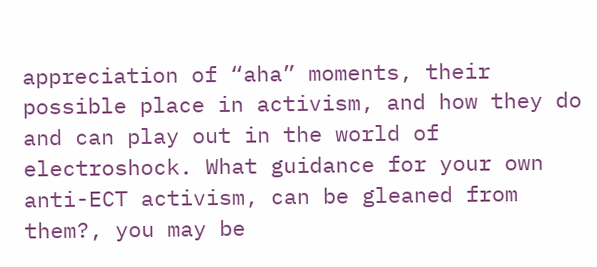appreciation of “aha” moments, their possible place in activism, and how they do and can play out in the world of electroshock. What guidance for your own anti-ECT activism, can be gleaned from them?, you may be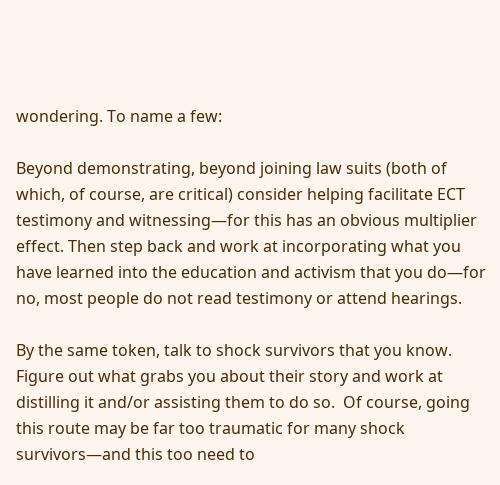wondering. To name a few:

Beyond demonstrating, beyond joining law suits (both of which, of course, are critical) consider helping facilitate ECT testimony and witnessing—for this has an obvious multiplier effect. Then step back and work at incorporating what you have learned into the education and activism that you do—for no, most people do not read testimony or attend hearings.

By the same token, talk to shock survivors that you know.  Figure out what grabs you about their story and work at distilling it and/or assisting them to do so.  Of course, going this route may be far too traumatic for many shock survivors—and this too need to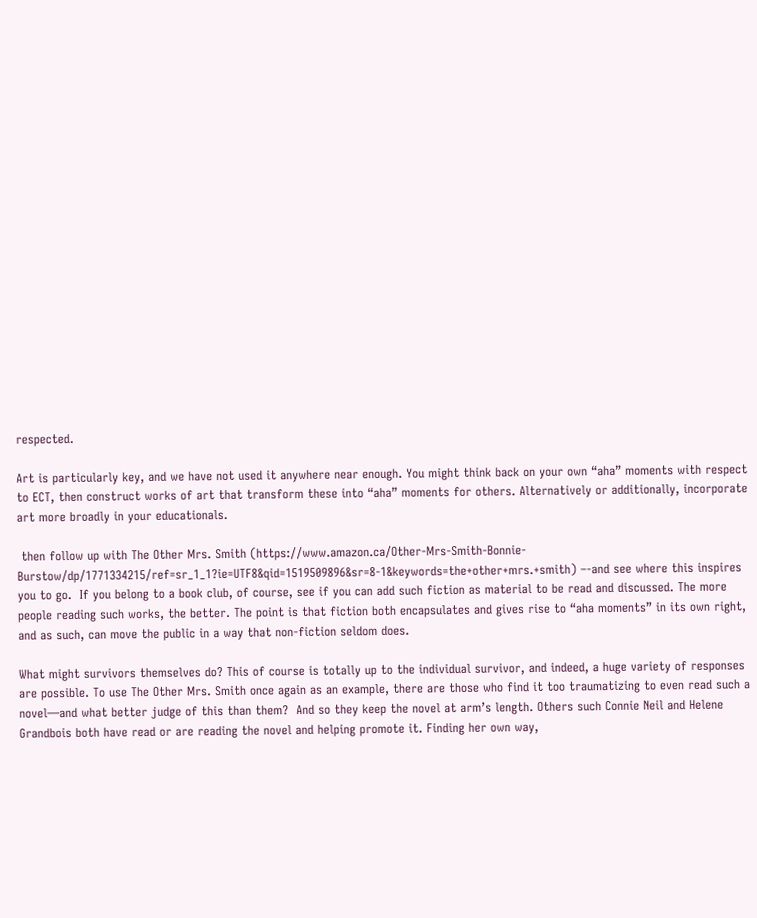respected.

Art is particularly key, and we have not used it anywhere near enough. You might think back on your own “aha” moments with respect to ECT, then construct works of art that transform these into “aha” moments for others. Alternatively or additionally, incorporate art more broadly in your educationals.

 then follow up with The Other Mrs. Smith (https://www.amazon.ca/Other-Mrs-Smith-Bonnie-Burstow/dp/1771334215/ref=sr_1_1?ie=UTF8&qid=1519509896&sr=8-1&keywords=the+other+mrs.+smith) –-and see where this inspires you to go.  If you belong to a book club, of course, see if you can add such fiction as material to be read and discussed. The more people reading such works, the better. The point is that fiction both encapsulates and gives rise to “aha moments” in its own right, and as such, can move the public in a way that non-fiction seldom does.

What might survivors themselves do? This of course is totally up to the individual survivor, and indeed, a huge variety of responses are possible. To use The Other Mrs. Smith once again as an example, there are those who find it too traumatizing to even read such a novel—and what better judge of this than them?  And so they keep the novel at arm’s length. Others such Connie Neil and Helene Grandbois both have read or are reading the novel and helping promote it. Finding her own way,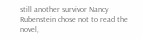still another survivor Nancy Rubenstein chose not to read the novel,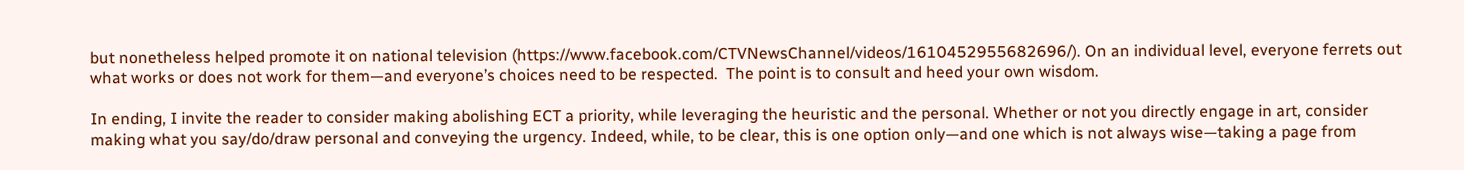but nonetheless helped promote it on national television (https://www.facebook.com/CTVNewsChannel/videos/1610452955682696/). On an individual level, everyone ferrets out what works or does not work for them—and everyone’s choices need to be respected.  The point is to consult and heed your own wisdom.

In ending, I invite the reader to consider making abolishing ECT a priority, while leveraging the heuristic and the personal. Whether or not you directly engage in art, consider making what you say/do/draw personal and conveying the urgency. Indeed, while, to be clear, this is one option only—and one which is not always wise—taking a page from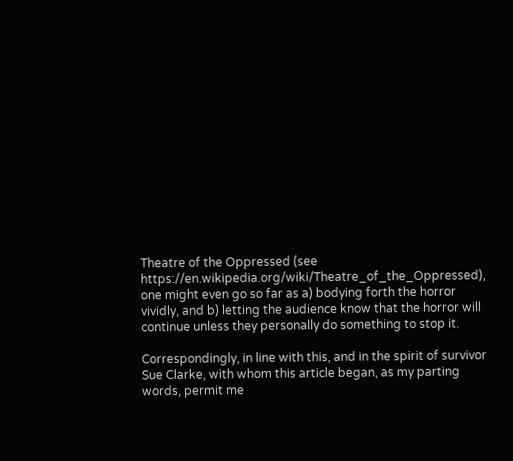Theatre of the Oppressed (see https://en.wikipedia.org/wiki/Theatre_of_the_Oppressed), one might even go so far as a) bodying forth the horror vividly, and b) letting the audience know that the horror will continue unless they personally do something to stop it.

Correspondingly, in line with this, and in the spirit of survivor Sue Clarke, with whom this article began, as my parting words, permit me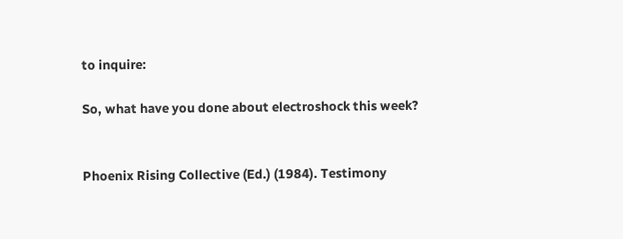to inquire:

So, what have you done about electroshock this week?


Phoenix Rising Collective (Ed.) (1984). Testimony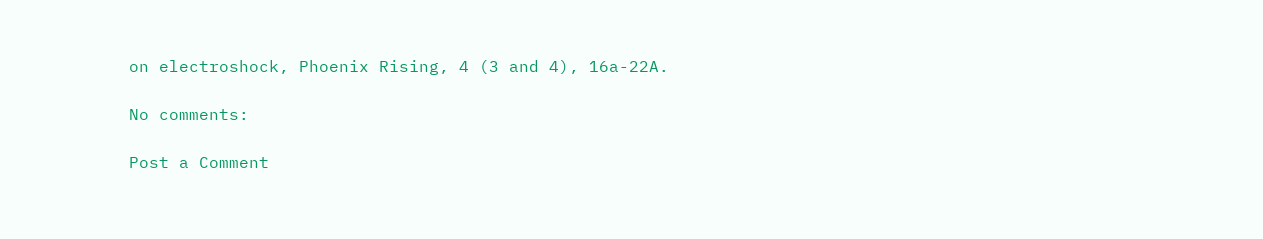on electroshock, Phoenix Rising, 4 (3 and 4), 16a-22A.

No comments:

Post a Comment